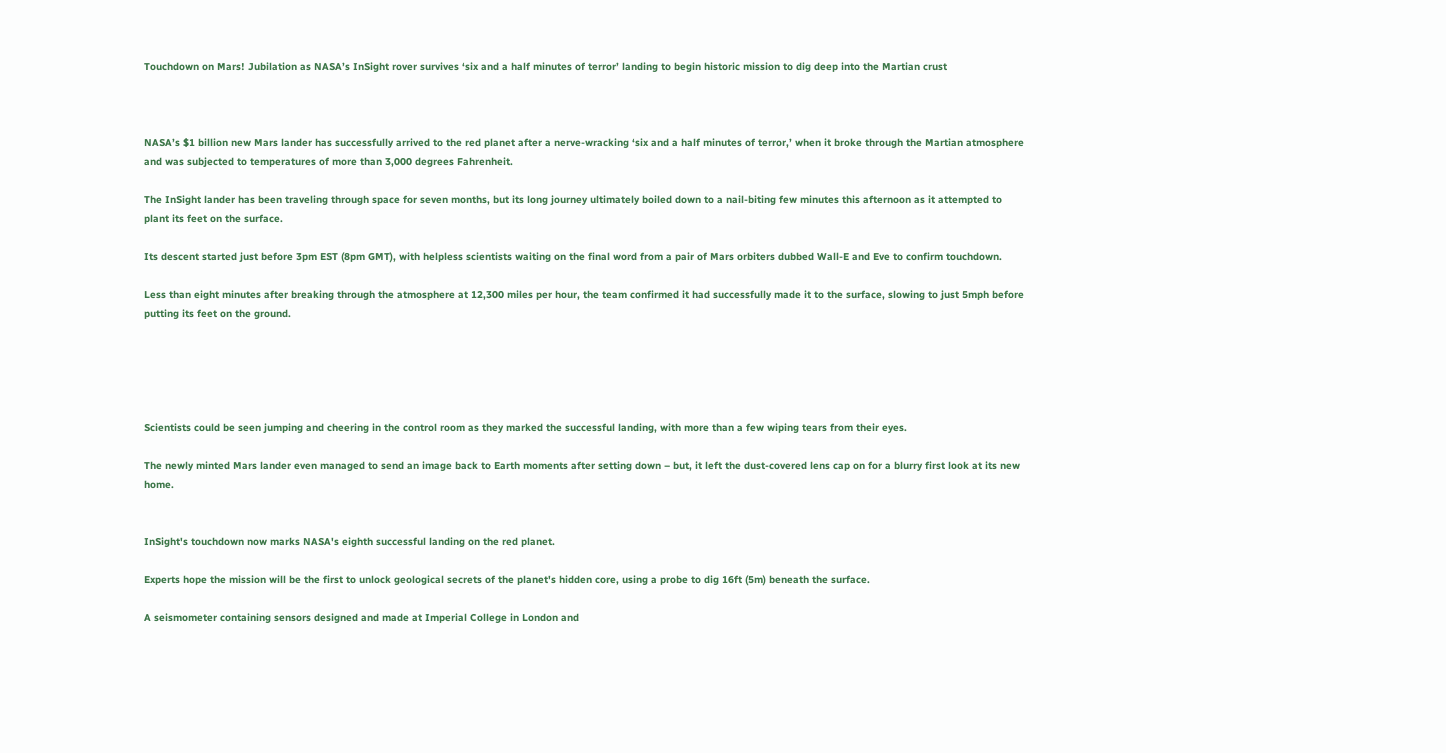Touchdown on Mars! Jubilation as NASA’s InSight rover survives ‘six and a half minutes of terror’ landing to begin historic mission to dig deep into the Martian crust



NASA’s $1 billion new Mars lander has successfully arrived to the red planet after a nerve-wracking ‘six and a half minutes of terror,’ when it broke through the Martian atmosphere and was subjected to temperatures of more than 3,000 degrees Fahrenheit.

The InSight lander has been traveling through space for seven months, but its long journey ultimately boiled down to a nail-biting few minutes this afternoon as it attempted to plant its feet on the surface.

Its descent started just before 3pm EST (8pm GMT), with helpless scientists waiting on the final word from a pair of Mars orbiters dubbed Wall-E and Eve to confirm touchdown.

Less than eight minutes after breaking through the atmosphere at 12,300 miles per hour, the team confirmed it had successfully made it to the surface, slowing to just 5mph before putting its feet on the ground.





Scientists could be seen jumping and cheering in the control room as they marked the successful landing, with more than a few wiping tears from their eyes.

The newly minted Mars lander even managed to send an image back to Earth moments after setting down – but, it left the dust-covered lens cap on for a blurry first look at its new home.


InSight's touchdown now marks NASA's eighth successful landing on the red planet.

Experts hope the mission will be the first to unlock geological secrets of the planet's hidden core, using a probe to dig 16ft (5m) beneath the surface.

A seismometer containing sensors designed and made at Imperial College in London and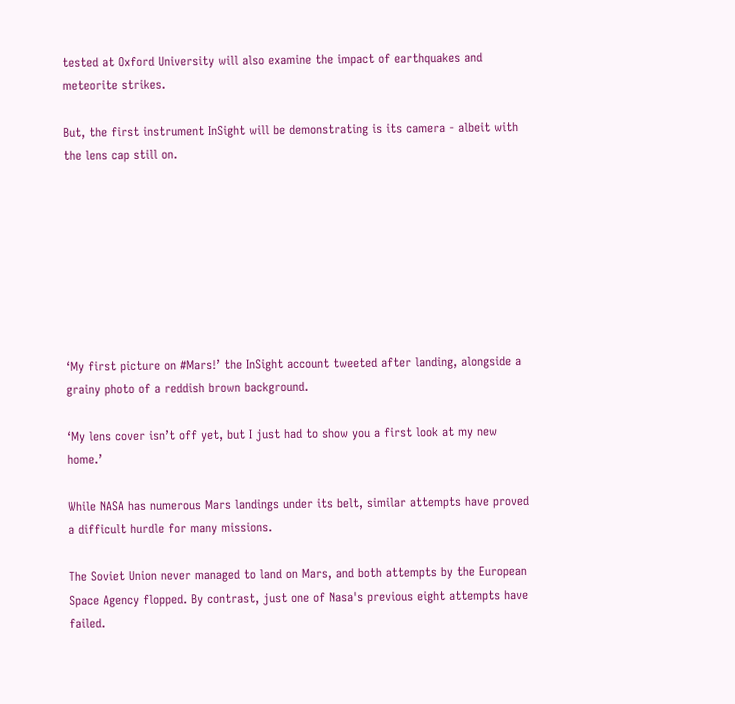tested at Oxford University will also examine the impact of earthquakes and meteorite strikes.

But, the first instrument InSight will be demonstrating is its camera - albeit with the lens cap still on.








‘My first picture on #Mars!’ the InSight account tweeted after landing, alongside a grainy photo of a reddish brown background.

‘My lens cover isn’t off yet, but I just had to show you a first look at my new home.’

While NASA has numerous Mars landings under its belt, similar attempts have proved a difficult hurdle for many missions.

The Soviet Union never managed to land on Mars, and both attempts by the European Space Agency flopped. By contrast, just one of Nasa's previous eight attempts have failed.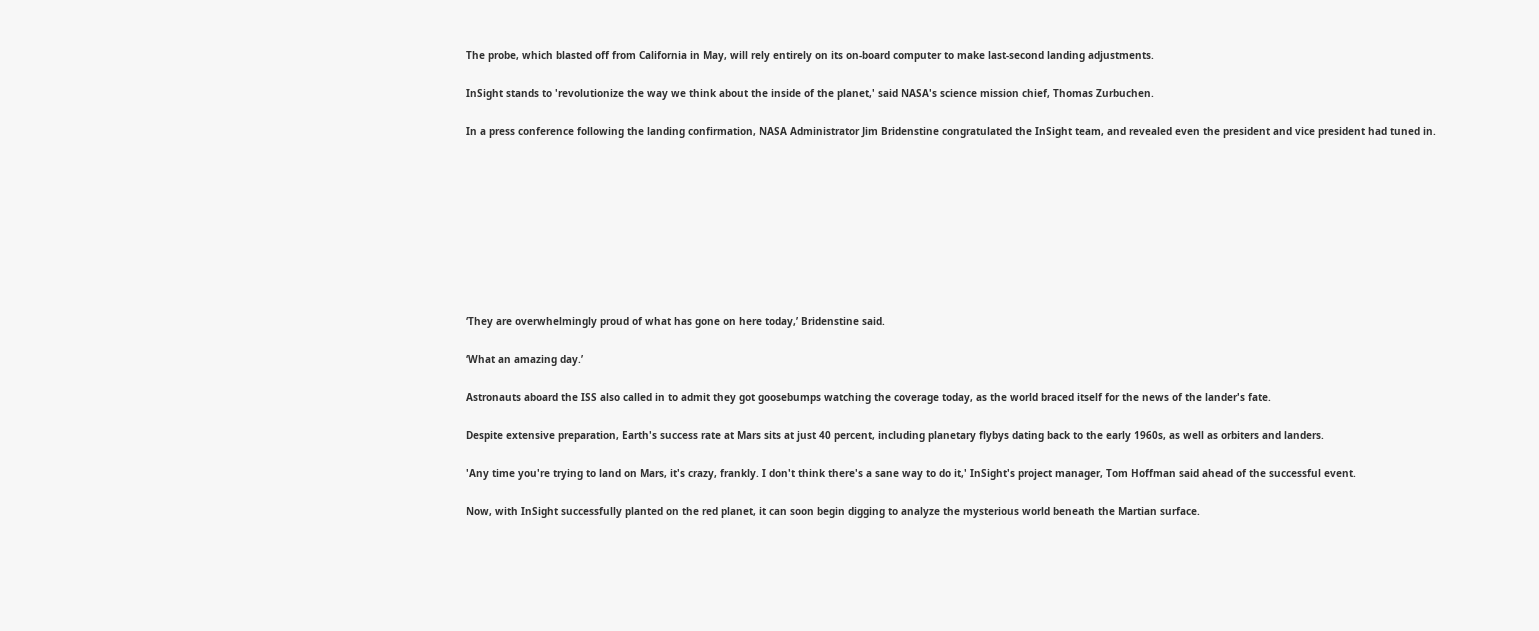The probe, which blasted off from California in May, will rely entirely on its on-board computer to make last-second landing adjustments.

InSight stands to 'revolutionize the way we think about the inside of the planet,' said NASA's science mission chief, Thomas Zurbuchen.

In a press conference following the landing confirmation, NASA Administrator Jim Bridenstine congratulated the InSight team, and revealed even the president and vice president had tuned in.









‘They are overwhelmingly proud of what has gone on here today,’ Bridenstine said.

‘What an amazing day.’

Astronauts aboard the ISS also called in to admit they got goosebumps watching the coverage today, as the world braced itself for the news of the lander's fate.

Despite extensive preparation, Earth's success rate at Mars sits at just 40 percent, including planetary flybys dating back to the early 1960s, as well as orbiters and landers.

'Any time you're trying to land on Mars, it's crazy, frankly. I don't think there's a sane way to do it,' InSight's project manager, Tom Hoffman said ahead of the successful event.

Now, with InSight successfully planted on the red planet, it can soon begin digging to analyze the mysterious world beneath the Martian surface.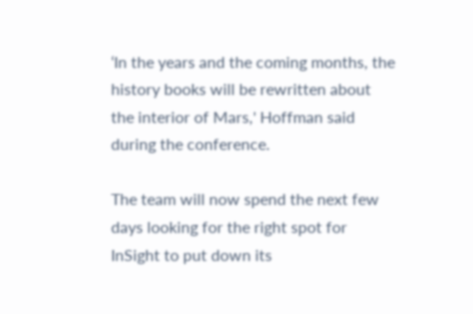‘In the years and the coming months, the history books will be rewritten about the interior of Mars,' Hoffman said during the conference.

The team will now spend the next few days looking for the right spot for InSight to put down its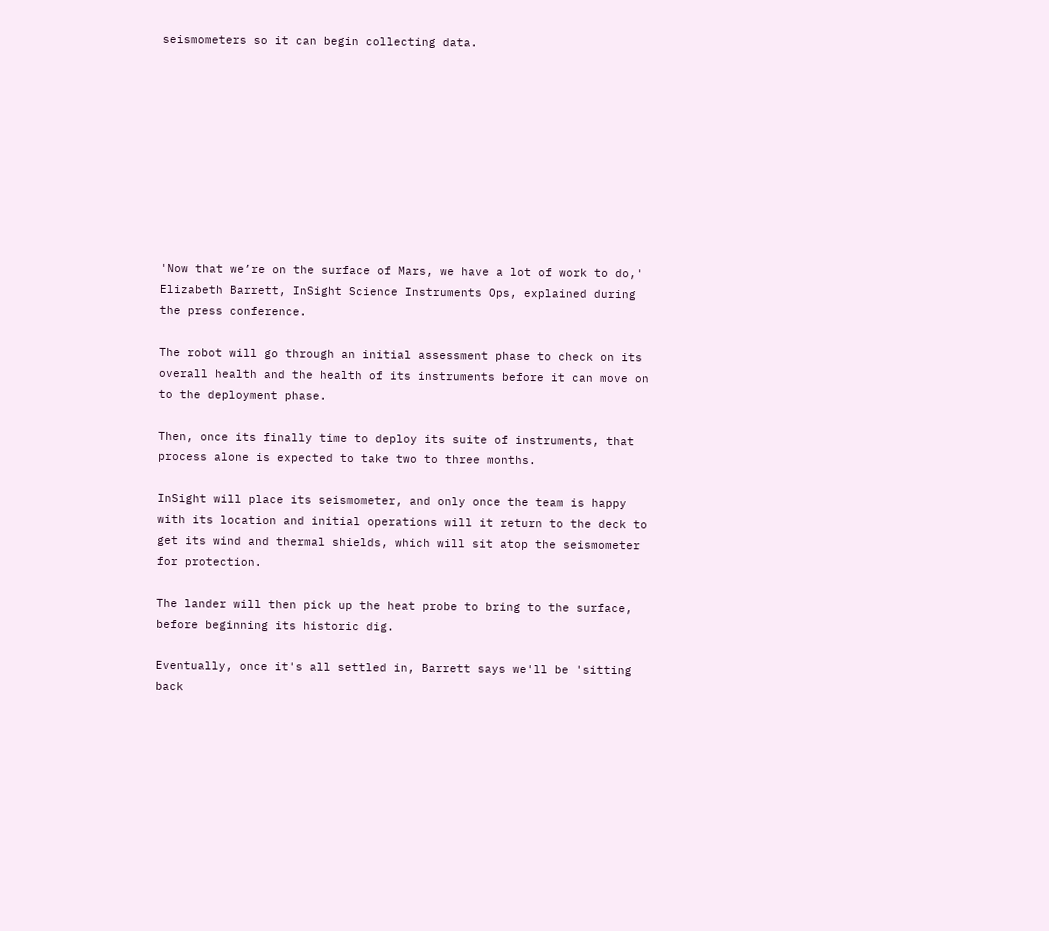seismometers so it can begin collecting data.










'Now that we’re on the surface of Mars, we have a lot of work to do,' Elizabeth Barrett, InSight Science Instruments Ops, explained during the press conference.

The robot will go through an initial assessment phase to check on its overall health and the health of its instruments before it can move on to the deployment phase.

Then, once its finally time to deploy its suite of instruments, that process alone is expected to take two to three months.

InSight will place its seismometer, and only once the team is happy with its location and initial operations will it return to the deck to get its wind and thermal shields, which will sit atop the seismometer for protection.

The lander will then pick up the heat probe to bring to the surface, before beginning its historic dig.

Eventually, once it's all settled in, Barrett says we'll be 'sitting back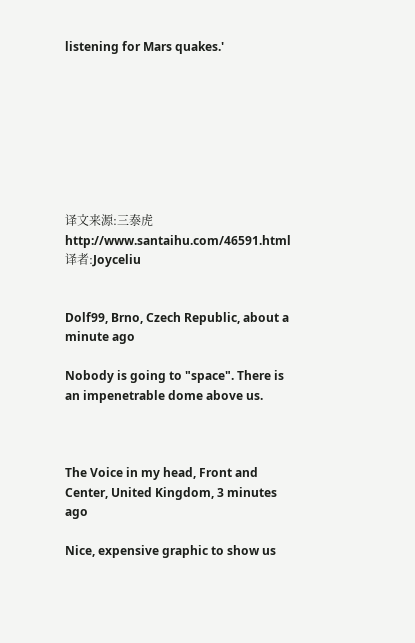listening for Mars quakes.'








译文来源:三泰虎     http://www.santaihu.com/46591.html      译者:Joyceliu


Dolf99, Brno, Czech Republic, about a minute ago

Nobody is going to "space". There is an impenetrable dome above us.



The Voice in my head, Front and Center, United Kingdom, 3 minutes ago

Nice, expensive graphic to show us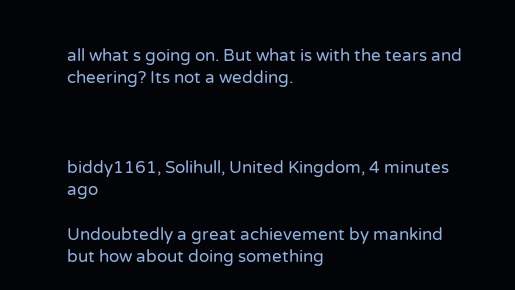all what s going on. But what is with the tears and cheering? Its not a wedding.



biddy1161, Solihull, United Kingdom, 4 minutes ago

Undoubtedly a great achievement by mankind but how about doing something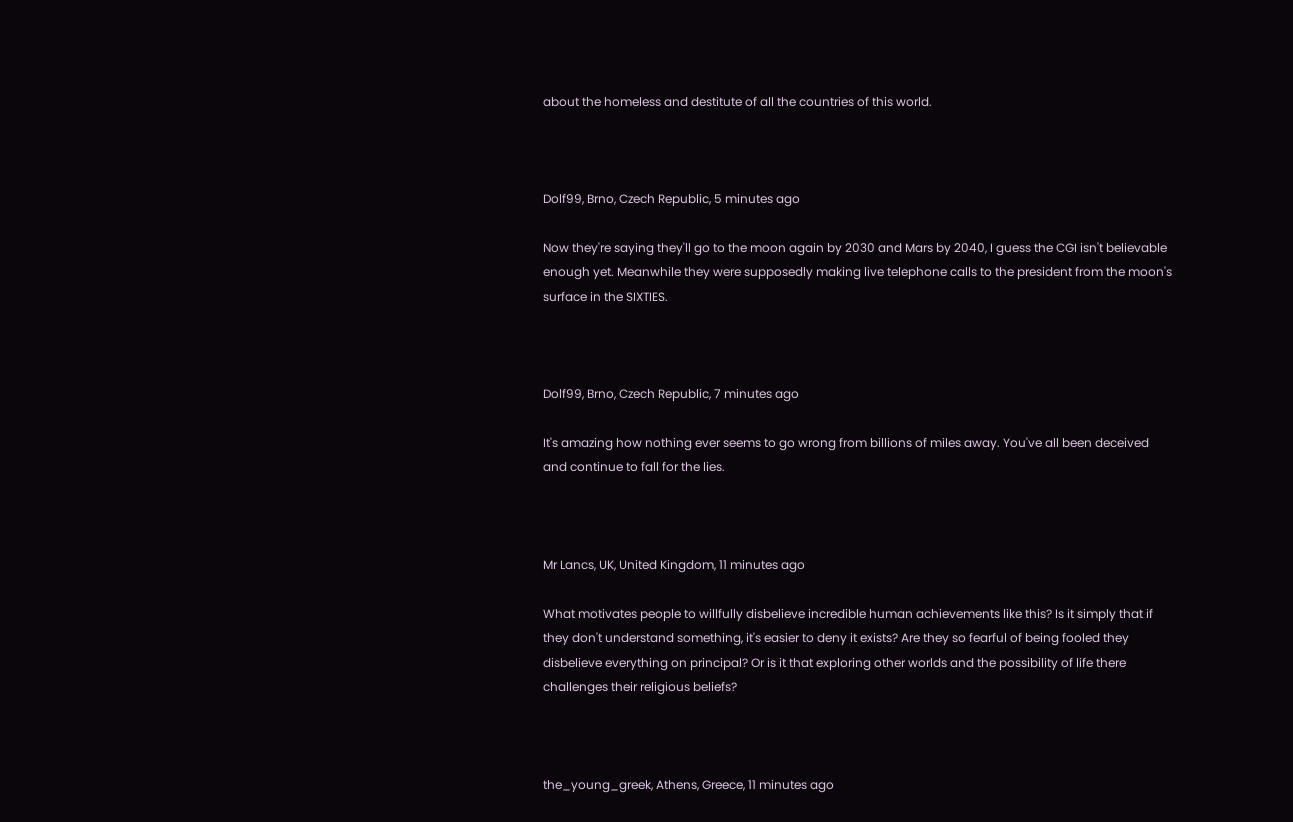about the homeless and destitute of all the countries of this world.



Dolf99, Brno, Czech Republic, 5 minutes ago

Now they're saying they'll go to the moon again by 2030 and Mars by 2040, I guess the CGI isn't believable enough yet. Meanwhile they were supposedly making live telephone calls to the president from the moon's surface in the SIXTIES.



Dolf99, Brno, Czech Republic, 7 minutes ago

It's amazing how nothing ever seems to go wrong from billions of miles away. You've all been deceived and continue to fall for the lies.



Mr Lancs, UK, United Kingdom, 11 minutes ago

What motivates people to willfully disbelieve incredible human achievements like this? Is it simply that if they don't understand something, it's easier to deny it exists? Are they so fearful of being fooled they disbelieve everything on principal? Or is it that exploring other worlds and the possibility of life there challenges their religious beliefs?



the_young_greek, Athens, Greece, 11 minutes ago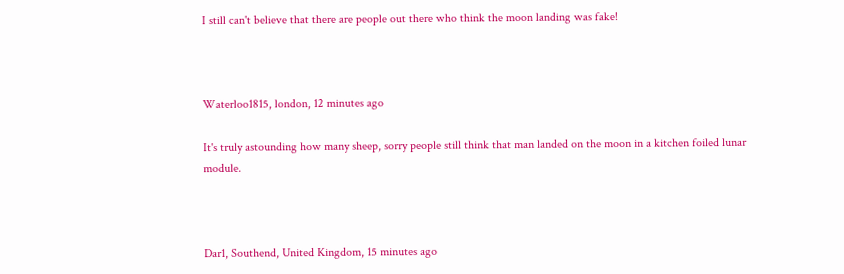I still can't believe that there are people out there who think the moon landing was fake!



Waterloo1815, london, 12 minutes ago

It's truly astounding how many sheep, sorry people still think that man landed on the moon in a kitchen foiled lunar module.



Dar1, Southend, United Kingdom, 15 minutes ago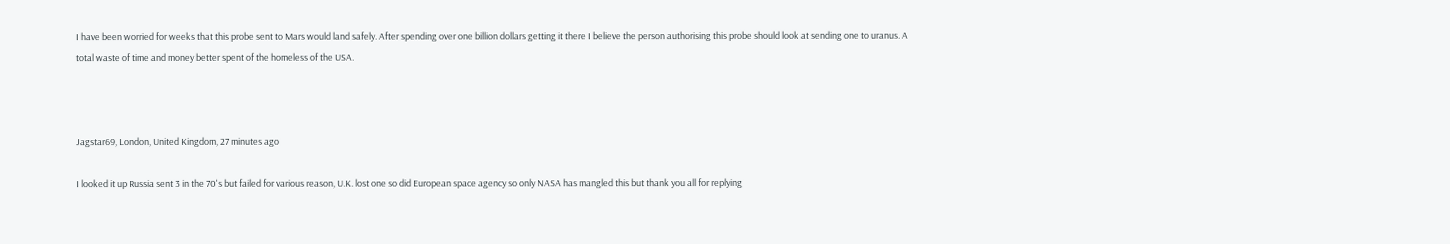I have been worried for weeks that this probe sent to Mars would land safely. After spending over one billion dollars getting it there I believe the person authorising this probe should look at sending one to uranus. A total waste of time and money better spent of the homeless of the USA.



Jagstar69, London, United Kingdom, 27 minutes ago

I looked it up Russia sent 3 in the 70's but failed for various reason, U.K. lost one so did European space agency so only NASA has mangled this but thank you all for replying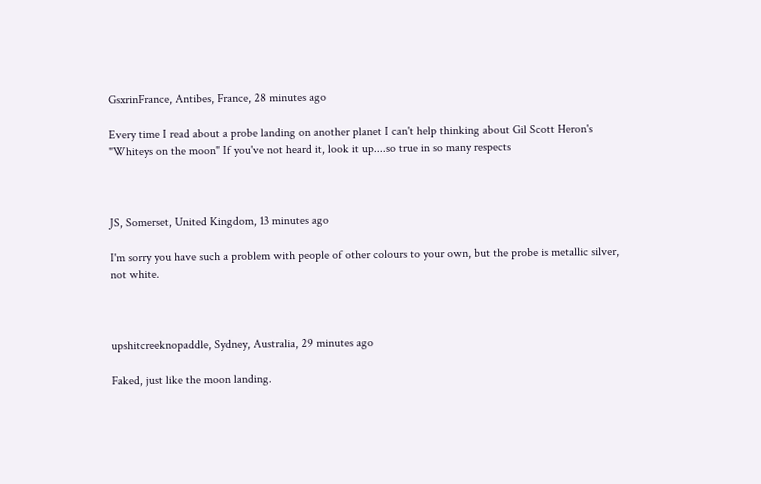GsxrinFrance, Antibes, France, 28 minutes ago

Every time I read about a probe landing on another planet I can't help thinking about Gil Scott Heron's "Whiteys on the moon" If you've not heard it, look it up....so true in so many respects



JS, Somerset, United Kingdom, 13 minutes ago

I'm sorry you have such a problem with people of other colours to your own, but the probe is metallic silver, not white.



upshitcreeknopaddle, Sydney, Australia, 29 minutes ago

Faked, just like the moon landing.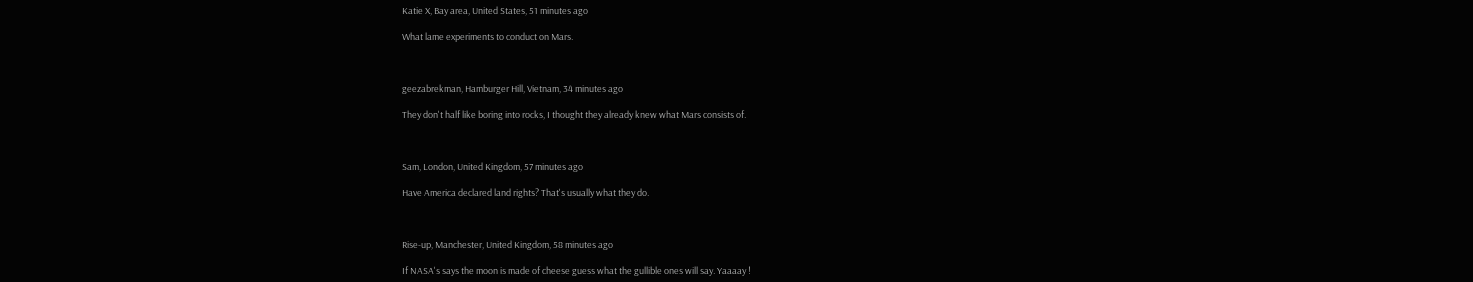Katie X, Bay area, United States, 51 minutes ago

What lame experiments to conduct on Mars.



geezabrekman, Hamburger Hill, Vietnam, 34 minutes ago

They don't half like boring into rocks, I thought they already knew what Mars consists of.



Sam, London, United Kingdom, 57 minutes ago

Have America declared land rights? That's usually what they do.



Rise-up, Manchester, United Kingdom, 58 minutes ago

If NASA's says the moon is made of cheese guess what the gullible ones will say. Yaaaay !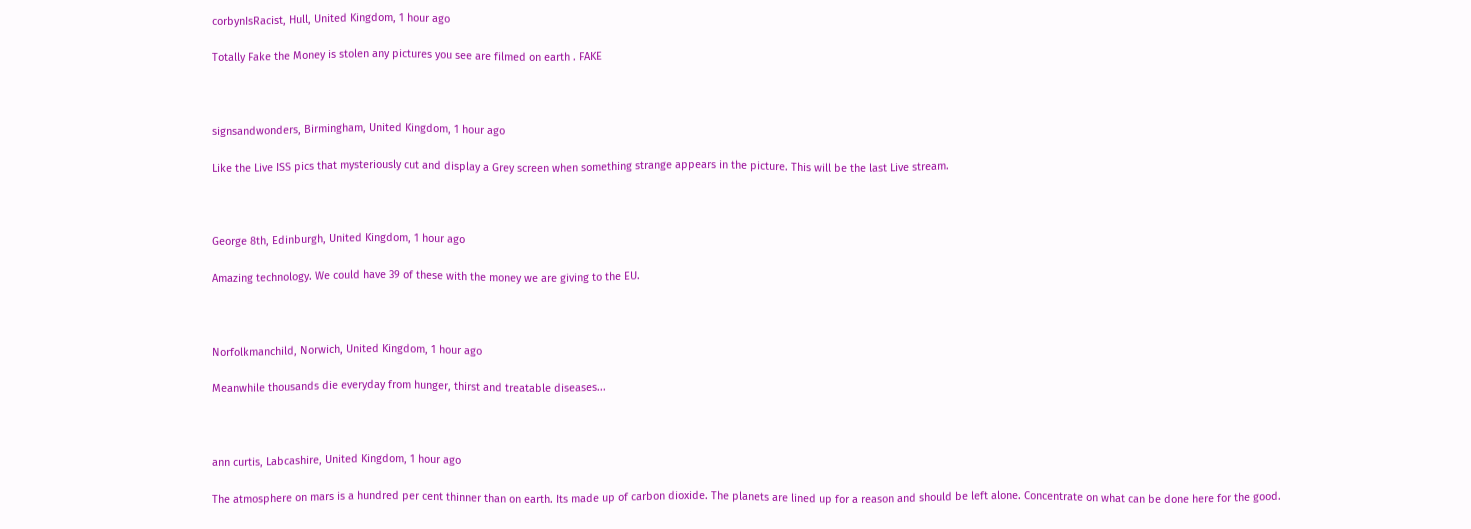corbynIsRacist, Hull, United Kingdom, 1 hour ago

Totally Fake the Money is stolen any pictures you see are filmed on earth . FAKE



signsandwonders, Birmingham, United Kingdom, 1 hour ago

Like the Live ISS pics that mysteriously cut and display a Grey screen when something strange appears in the picture. This will be the last Live stream.



George 8th, Edinburgh, United Kingdom, 1 hour ago

Amazing technology. We could have 39 of these with the money we are giving to the EU.



Norfolkmanchild, Norwich, United Kingdom, 1 hour ago

Meanwhile thousands die everyday from hunger, thirst and treatable diseases...



ann curtis, Labcashire, United Kingdom, 1 hour ago

The atmosphere on mars is a hundred per cent thinner than on earth. Its made up of carbon dioxide. The planets are lined up for a reason and should be left alone. Concentrate on what can be done here for the good.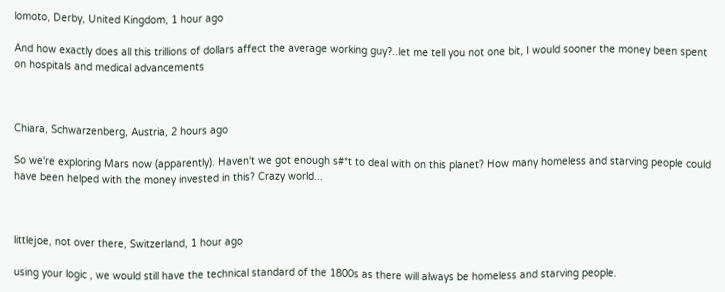lomoto, Derby, United Kingdom, 1 hour ago

And how exactly does all this trillions of dollars affect the average working guy?..let me tell you not one bit, I would sooner the money been spent on hospitals and medical advancements



Chiara, Schwarzenberg, Austria, 2 hours ago

So we're exploring Mars now (apparently). Haven't we got enough s#*t to deal with on this planet? How many homeless and starving people could have been helped with the money invested in this? Crazy world...



littlejoe, not over there, Switzerland, 1 hour ago

using your logic , we would still have the technical standard of the 1800s as there will always be homeless and starving people.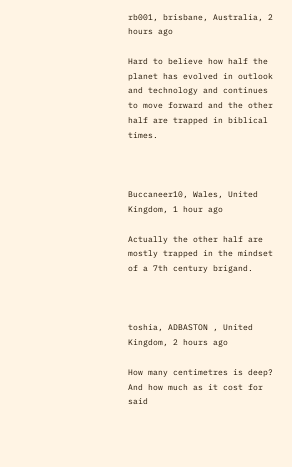rb001, brisbane, Australia, 2 hours ago

Hard to believe how half the planet has evolved in outlook and technology and continues to move forward and the other half are trapped in biblical times.



Buccaneer10, Wales, United Kingdom, 1 hour ago

Actually the other half are mostly trapped in the mindset of a 7th century brigand.



toshia, ADBASTON , United Kingdom, 2 hours ago

How many centimetres is deep? And how much as it cost for said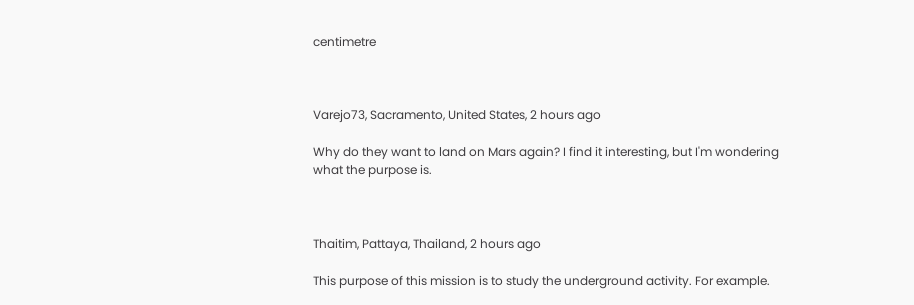centimetre



Varejo73, Sacramento, United States, 2 hours ago

Why do they want to land on Mars again? I find it interesting, but I'm wondering what the purpose is.



Thaitim, Pattaya, Thailand, 2 hours ago

This purpose of this mission is to study the underground activity. For example.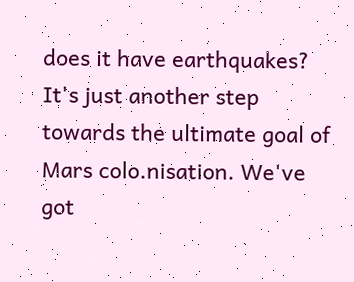does it have earthquakes? It's just another step towards the ultimate goal of Mars colo.nisation. We've got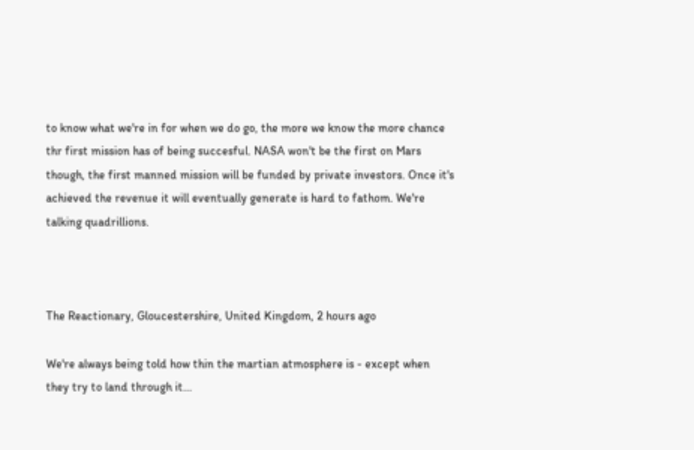to know what we're in for when we do go, the more we know the more chance thr first mission has of being succesful. NASA won't be the first on Mars though, the first manned mission will be funded by private investors. Once it's achieved the revenue it will eventually generate is hard to fathom. We're talking quadrillions.



The Reactionary, Gloucestershire, United Kingdom, 2 hours ago

We're always being told how thin the martian atmosphere is - except when they try to land through it...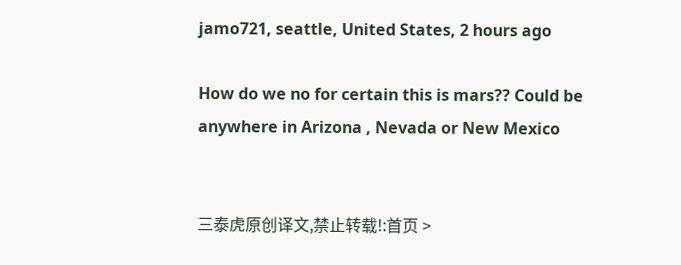jamo721, seattle, United States, 2 hours ago

How do we no for certain this is mars?? Could be anywhere in Arizona , Nevada or New Mexico


三泰虎原创译文,禁止转载!:首页 >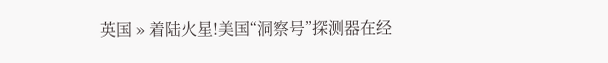英国 » 着陆火星!美国“洞察号”探测器在经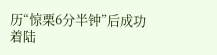历“惊栗6分半钟”后成功着陆